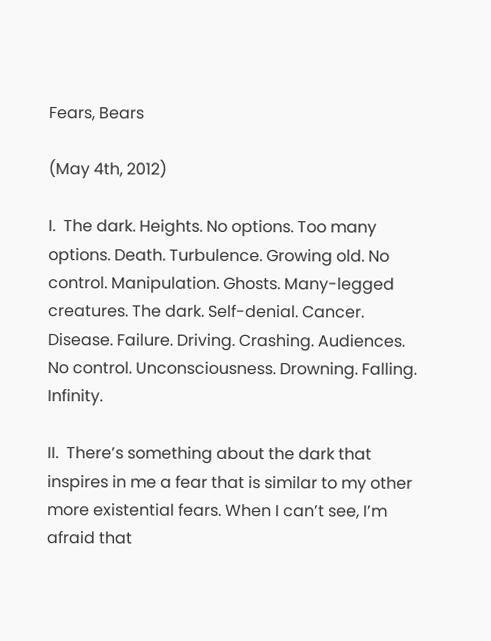Fears, Bears

(May 4th, 2012)

I.  The dark. Heights. No options. Too many options. Death. Turbulence. Growing old. No control. Manipulation. Ghosts. Many-legged creatures. The dark. Self-denial. Cancer. Disease. Failure. Driving. Crashing. Audiences. No control. Unconsciousness. Drowning. Falling. Infinity.

II.  There’s something about the dark that inspires in me a fear that is similar to my other more existential fears. When I can’t see, I’m afraid that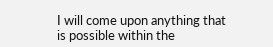I will come upon anything that is possible within the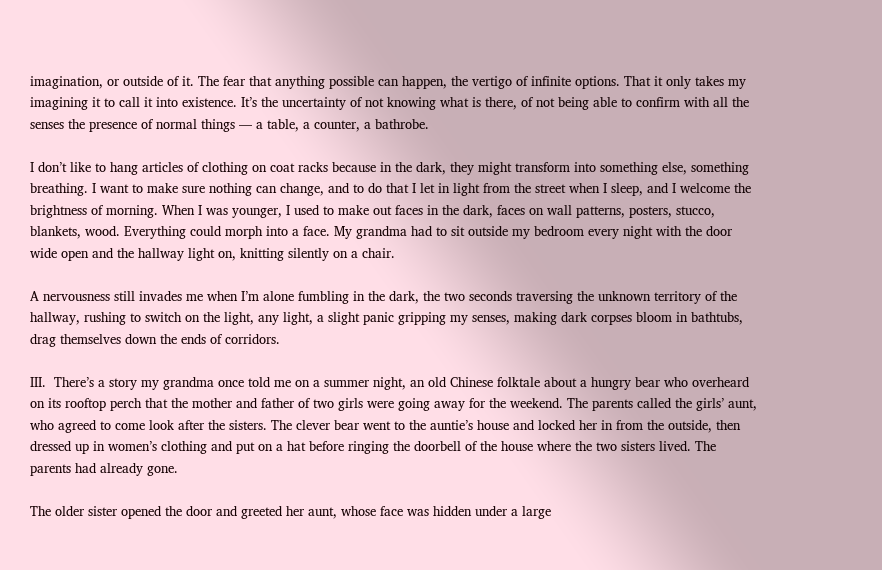imagination, or outside of it. The fear that anything possible can happen, the vertigo of infinite options. That it only takes my imagining it to call it into existence. It’s the uncertainty of not knowing what is there, of not being able to confirm with all the senses the presence of normal things — a table, a counter, a bathrobe.

I don’t like to hang articles of clothing on coat racks because in the dark, they might transform into something else, something breathing. I want to make sure nothing can change, and to do that I let in light from the street when I sleep, and I welcome the brightness of morning. When I was younger, I used to make out faces in the dark, faces on wall patterns, posters, stucco, blankets, wood. Everything could morph into a face. My grandma had to sit outside my bedroom every night with the door wide open and the hallway light on, knitting silently on a chair.

A nervousness still invades me when I’m alone fumbling in the dark, the two seconds traversing the unknown territory of the hallway, rushing to switch on the light, any light, a slight panic gripping my senses, making dark corpses bloom in bathtubs, drag themselves down the ends of corridors.

III.  There’s a story my grandma once told me on a summer night, an old Chinese folktale about a hungry bear who overheard on its rooftop perch that the mother and father of two girls were going away for the weekend. The parents called the girls’ aunt, who agreed to come look after the sisters. The clever bear went to the auntie’s house and locked her in from the outside, then dressed up in women’s clothing and put on a hat before ringing the doorbell of the house where the two sisters lived. The parents had already gone.

The older sister opened the door and greeted her aunt, whose face was hidden under a large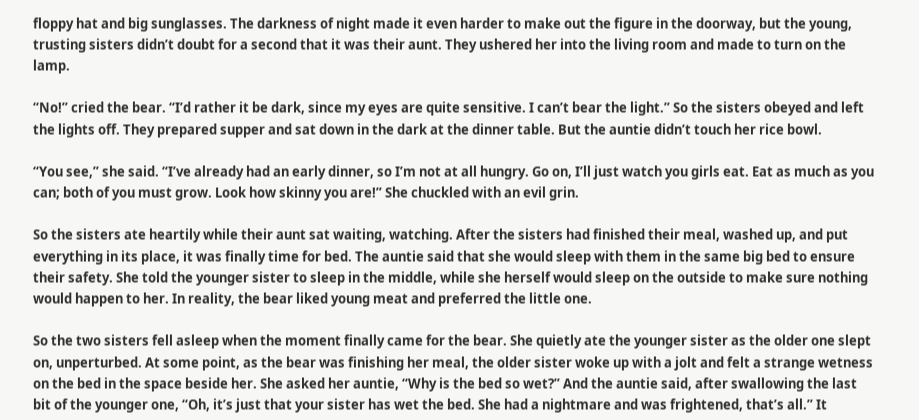floppy hat and big sunglasses. The darkness of night made it even harder to make out the figure in the doorway, but the young, trusting sisters didn’t doubt for a second that it was their aunt. They ushered her into the living room and made to turn on the lamp.

“No!” cried the bear. “I’d rather it be dark, since my eyes are quite sensitive. I can’t bear the light.” So the sisters obeyed and left the lights off. They prepared supper and sat down in the dark at the dinner table. But the auntie didn’t touch her rice bowl.

“You see,” she said. “I’ve already had an early dinner, so I’m not at all hungry. Go on, I’ll just watch you girls eat. Eat as much as you can; both of you must grow. Look how skinny you are!” She chuckled with an evil grin.

So the sisters ate heartily while their aunt sat waiting, watching. After the sisters had finished their meal, washed up, and put everything in its place, it was finally time for bed. The auntie said that she would sleep with them in the same big bed to ensure their safety. She told the younger sister to sleep in the middle, while she herself would sleep on the outside to make sure nothing would happen to her. In reality, the bear liked young meat and preferred the little one.

So the two sisters fell asleep when the moment finally came for the bear. She quietly ate the younger sister as the older one slept on, unperturbed. At some point, as the bear was finishing her meal, the older sister woke up with a jolt and felt a strange wetness on the bed in the space beside her. She asked her auntie, “Why is the bed so wet?” And the auntie said, after swallowing the last bit of the younger one, “Oh, it’s just that your sister has wet the bed. She had a nightmare and was frightened, that’s all.” It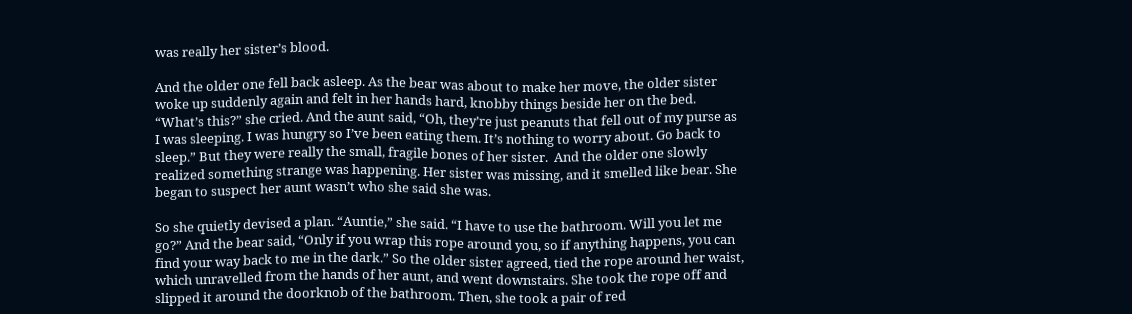was really her sister’s blood.

And the older one fell back asleep. As the bear was about to make her move, the older sister woke up suddenly again and felt in her hands hard, knobby things beside her on the bed. “What’s this?” she cried. And the aunt said, “Oh, they’re just peanuts that fell out of my purse as I was sleeping. I was hungry so I’ve been eating them. It’s nothing to worry about. Go back to sleep.” But they were really the small, fragile bones of her sister.  And the older one slowly realized something strange was happening. Her sister was missing, and it smelled like bear. She began to suspect her aunt wasn’t who she said she was.

So she quietly devised a plan. “Auntie,” she said. “I have to use the bathroom. Will you let me go?” And the bear said, “Only if you wrap this rope around you, so if anything happens, you can find your way back to me in the dark.” So the older sister agreed, tied the rope around her waist, which unravelled from the hands of her aunt, and went downstairs. She took the rope off and slipped it around the doorknob of the bathroom. Then, she took a pair of red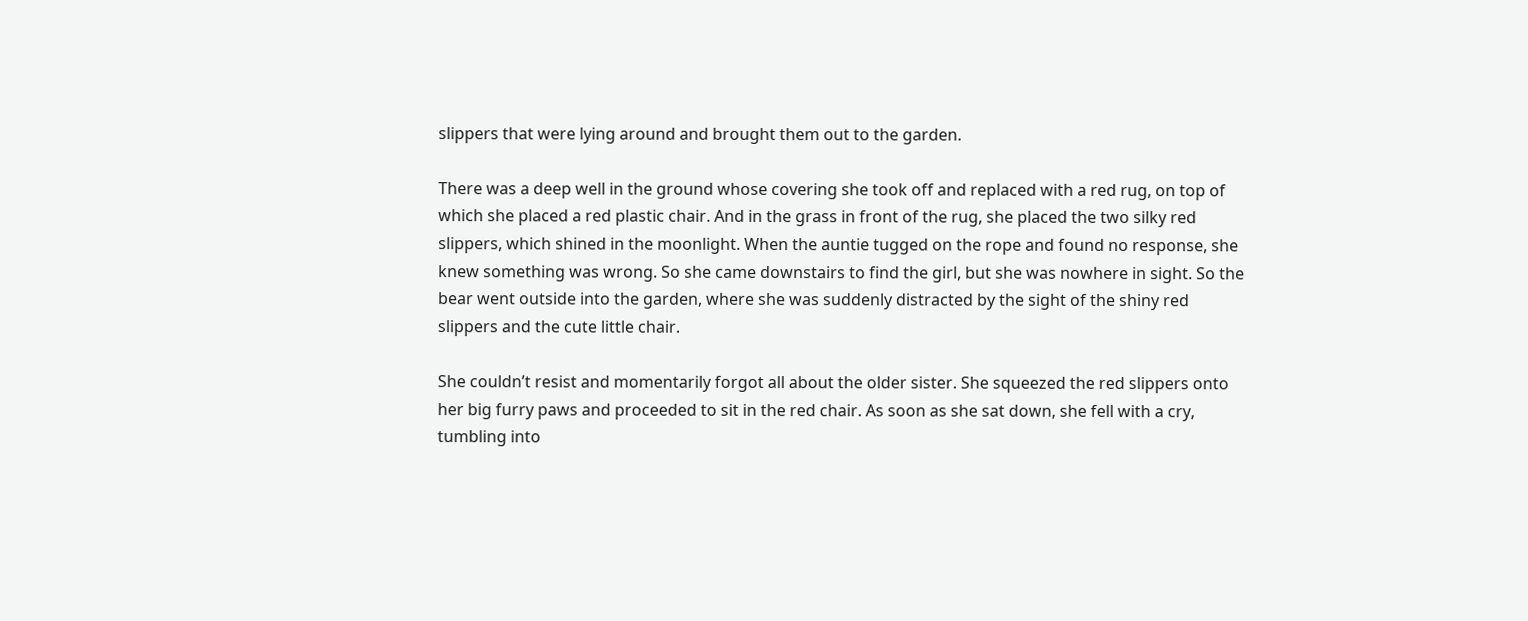slippers that were lying around and brought them out to the garden.

There was a deep well in the ground whose covering she took off and replaced with a red rug, on top of which she placed a red plastic chair. And in the grass in front of the rug, she placed the two silky red slippers, which shined in the moonlight. When the auntie tugged on the rope and found no response, she knew something was wrong. So she came downstairs to find the girl, but she was nowhere in sight. So the bear went outside into the garden, where she was suddenly distracted by the sight of the shiny red slippers and the cute little chair.

She couldn’t resist and momentarily forgot all about the older sister. She squeezed the red slippers onto her big furry paws and proceeded to sit in the red chair. As soon as she sat down, she fell with a cry, tumbling into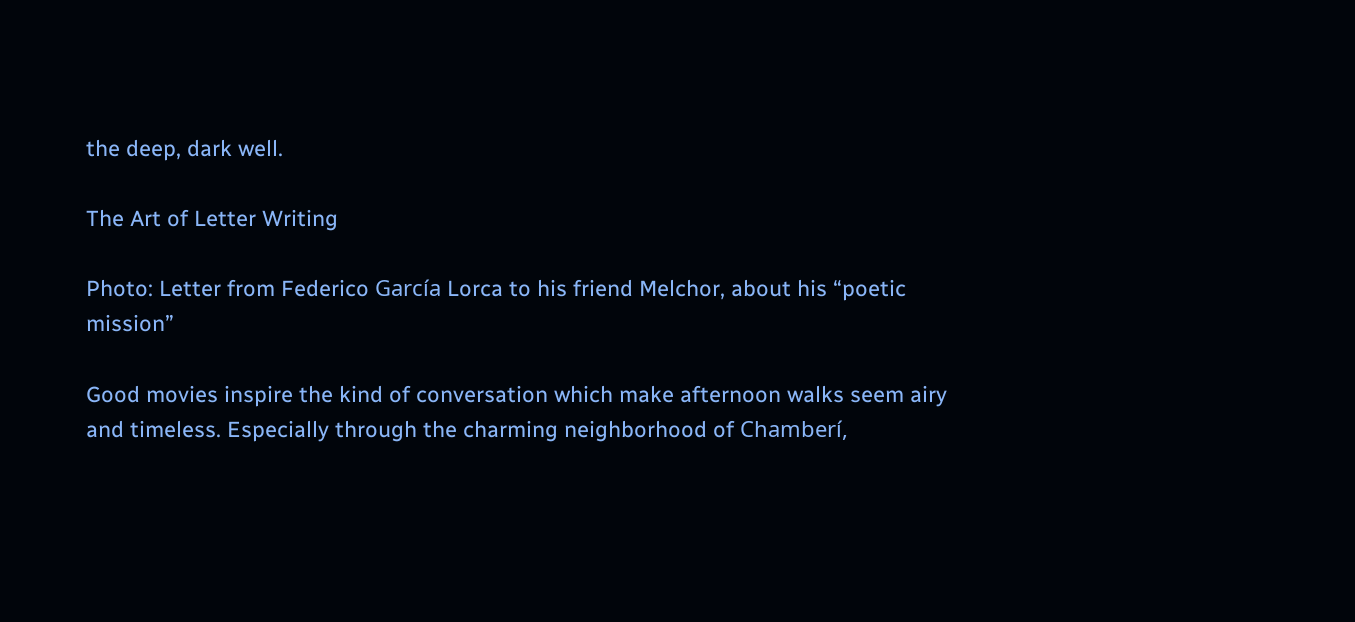the deep, dark well.

The Art of Letter Writing

Photo: Letter from Federico García Lorca to his friend Melchor, about his “poetic mission”

Good movies inspire the kind of conversation which make afternoon walks seem airy and timeless. Especially through the charming neighborhood of Chamberí,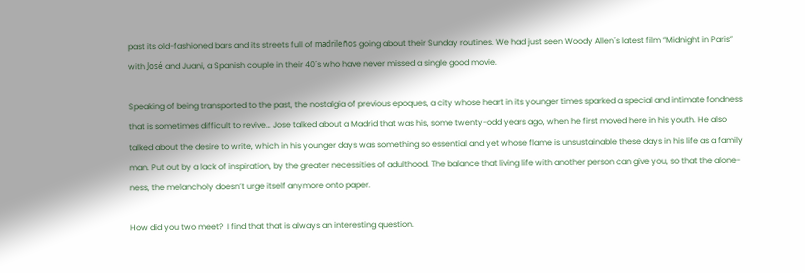past its old-fashioned bars and its streets full of madrileños going about their Sunday routines. We had just seen Woody Allen´s latest film “Midnight in Paris” with José and Juani, a Spanish couple in their 40´s who have never missed a single good movie.

Speaking of being transported to the past, the nostalgia of previous epoques, a city whose heart in its younger times sparked a special and intimate fondness that is sometimes difficult to revive… Jose talked about a Madrid that was his, some twenty-odd years ago, when he first moved here in his youth. He also talked about the desire to write, which in his younger days was something so essential and yet whose flame is unsustainable these days in his life as a family man. Put out by a lack of inspiration, by the greater necessities of adulthood. The balance that living life with another person can give you, so that the alone-ness, the melancholy doesn’t urge itself anymore onto paper.

How did you two meet?  I find that that is always an interesting question.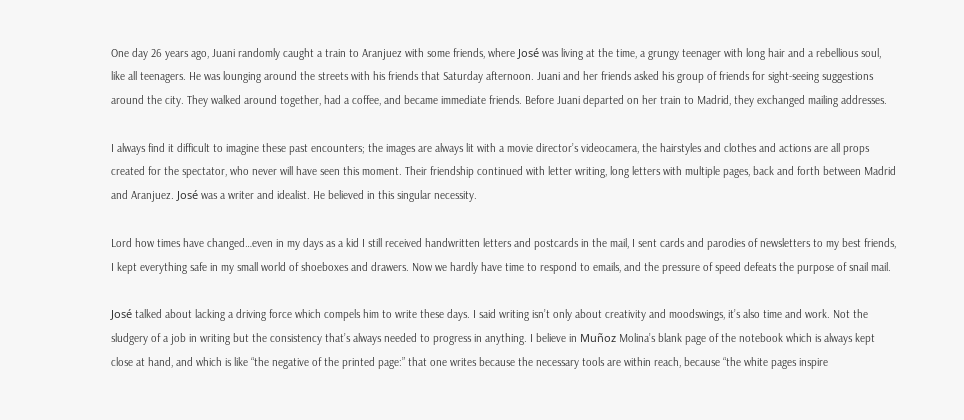One day 26 years ago, Juani randomly caught a train to Aranjuez with some friends, where José was living at the time, a grungy teenager with long hair and a rebellious soul, like all teenagers. He was lounging around the streets with his friends that Saturday afternoon. Juani and her friends asked his group of friends for sight-seeing suggestions around the city. They walked around together, had a coffee, and became immediate friends. Before Juani departed on her train to Madrid, they exchanged mailing addresses.

I always find it difficult to imagine these past encounters; the images are always lit with a movie director’s videocamera, the hairstyles and clothes and actions are all props created for the spectator, who never will have seen this moment. Their friendship continued with letter writing, long letters with multiple pages, back and forth between Madrid and Aranjuez. José was a writer and idealist. He believed in this singular necessity.

Lord how times have changed…even in my days as a kid I still received handwritten letters and postcards in the mail, I sent cards and parodies of newsletters to my best friends, I kept everything safe in my small world of shoeboxes and drawers. Now we hardly have time to respond to emails, and the pressure of speed defeats the purpose of snail mail.

José talked about lacking a driving force which compels him to write these days. I said writing isn’t only about creativity and moodswings, it’s also time and work. Not the sludgery of a job in writing but the consistency that’s always needed to progress in anything. I believe in Muñoz Molina’s blank page of the notebook which is always kept close at hand, and which is like “the negative of the printed page:” that one writes because the necessary tools are within reach, because “the white pages inspire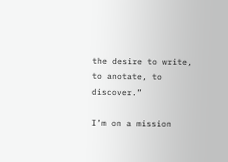the desire to write, to anotate, to discover.”

I’m on a mission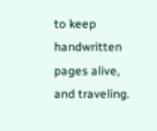to keep handwritten pages alive, and traveling.